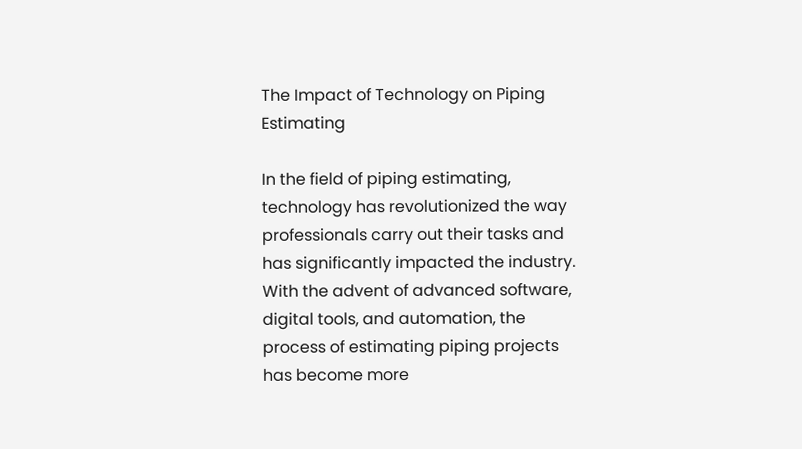The Impact of Technology on Piping Estimating

In the field of piping estimating, technology has revolutionized the way professionals carry out their tasks and has significantly impacted the industry. With the advent of advanced software, digital tools, and automation, the process of estimating piping projects has become more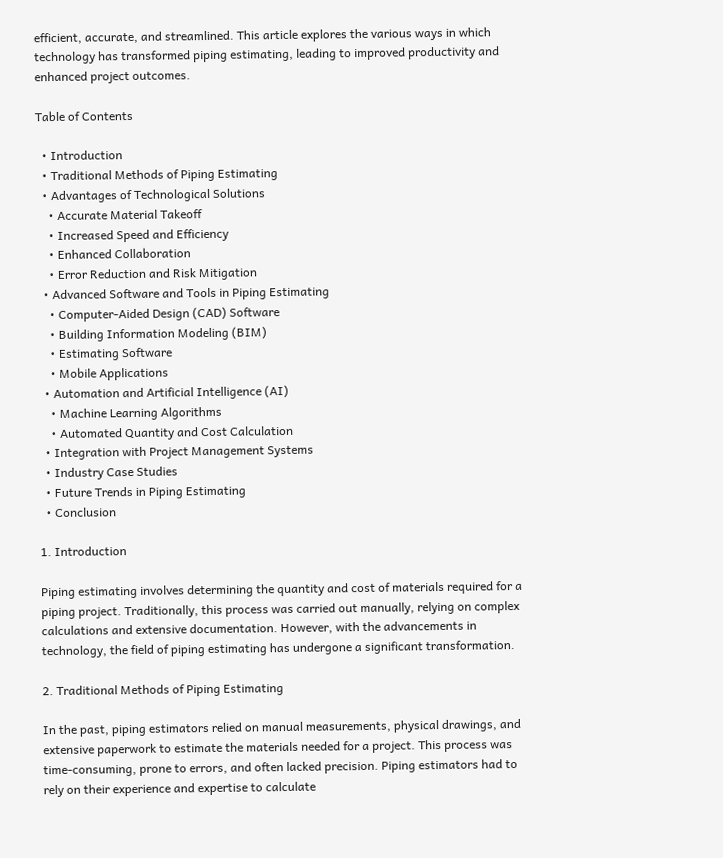efficient, accurate, and streamlined. This article explores the various ways in which technology has transformed piping estimating, leading to improved productivity and enhanced project outcomes.

Table of Contents

  • Introduction
  • Traditional Methods of Piping Estimating
  • Advantages of Technological Solutions
    • Accurate Material Takeoff
    • Increased Speed and Efficiency
    • Enhanced Collaboration
    • Error Reduction and Risk Mitigation
  • Advanced Software and Tools in Piping Estimating
    • Computer-Aided Design (CAD) Software
    • Building Information Modeling (BIM)
    • Estimating Software
    • Mobile Applications
  • Automation and Artificial Intelligence (AI)
    • Machine Learning Algorithms
    • Automated Quantity and Cost Calculation
  • Integration with Project Management Systems
  • Industry Case Studies
  • Future Trends in Piping Estimating
  • Conclusion

1. Introduction

Piping estimating involves determining the quantity and cost of materials required for a piping project. Traditionally, this process was carried out manually, relying on complex calculations and extensive documentation. However, with the advancements in technology, the field of piping estimating has undergone a significant transformation.

2. Traditional Methods of Piping Estimating

In the past, piping estimators relied on manual measurements, physical drawings, and extensive paperwork to estimate the materials needed for a project. This process was time-consuming, prone to errors, and often lacked precision. Piping estimators had to rely on their experience and expertise to calculate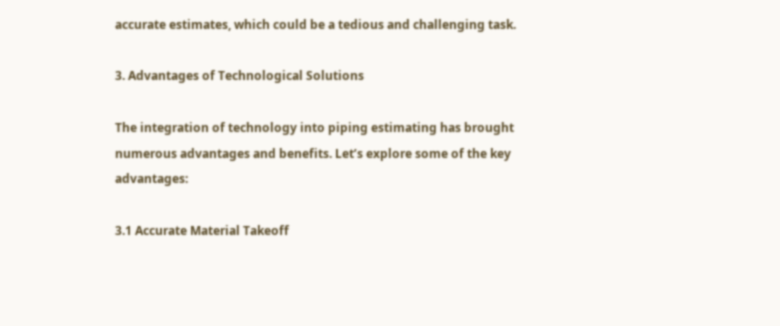accurate estimates, which could be a tedious and challenging task.

3. Advantages of Technological Solutions

The integration of technology into piping estimating has brought numerous advantages and benefits. Let’s explore some of the key advantages:

3.1 Accurate Material Takeoff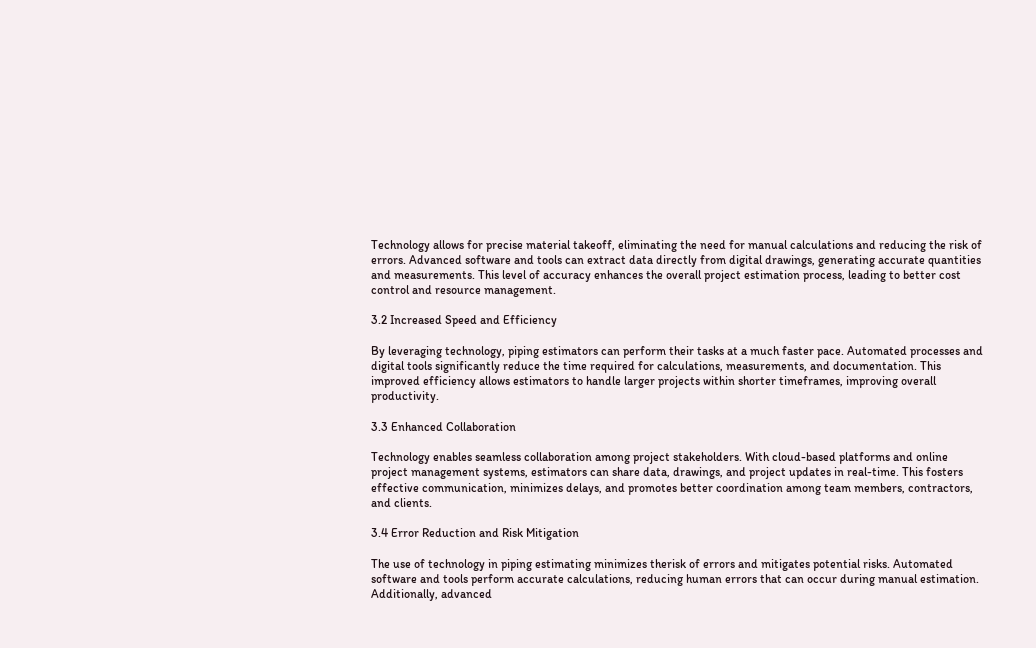Technology allows for precise material takeoff, eliminating the need for manual calculations and reducing the risk of errors. Advanced software and tools can extract data directly from digital drawings, generating accurate quantities and measurements. This level of accuracy enhances the overall project estimation process, leading to better cost control and resource management.

3.2 Increased Speed and Efficiency

By leveraging technology, piping estimators can perform their tasks at a much faster pace. Automated processes and digital tools significantly reduce the time required for calculations, measurements, and documentation. This improved efficiency allows estimators to handle larger projects within shorter timeframes, improving overall productivity.

3.3 Enhanced Collaboration

Technology enables seamless collaboration among project stakeholders. With cloud-based platforms and online project management systems, estimators can share data, drawings, and project updates in real-time. This fosters effective communication, minimizes delays, and promotes better coordination among team members, contractors, and clients.

3.4 Error Reduction and Risk Mitigation

The use of technology in piping estimating minimizes therisk of errors and mitigates potential risks. Automated software and tools perform accurate calculations, reducing human errors that can occur during manual estimation. Additionally, advanced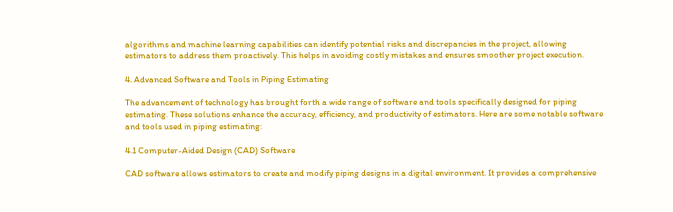algorithms and machine learning capabilities can identify potential risks and discrepancies in the project, allowing estimators to address them proactively. This helps in avoiding costly mistakes and ensures smoother project execution.

4. Advanced Software and Tools in Piping Estimating

The advancement of technology has brought forth a wide range of software and tools specifically designed for piping estimating. These solutions enhance the accuracy, efficiency, and productivity of estimators. Here are some notable software and tools used in piping estimating:

4.1 Computer-Aided Design (CAD) Software

CAD software allows estimators to create and modify piping designs in a digital environment. It provides a comprehensive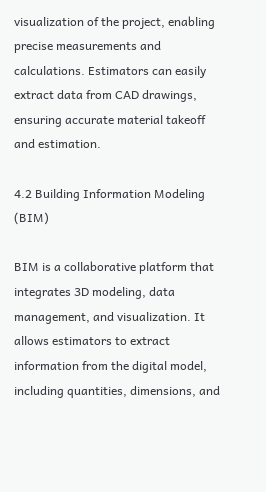visualization of the project, enabling precise measurements and calculations. Estimators can easily extract data from CAD drawings, ensuring accurate material takeoff and estimation.

4.2 Building Information Modeling (BIM)

BIM is a collaborative platform that integrates 3D modeling, data management, and visualization. It allows estimators to extract information from the digital model, including quantities, dimensions, and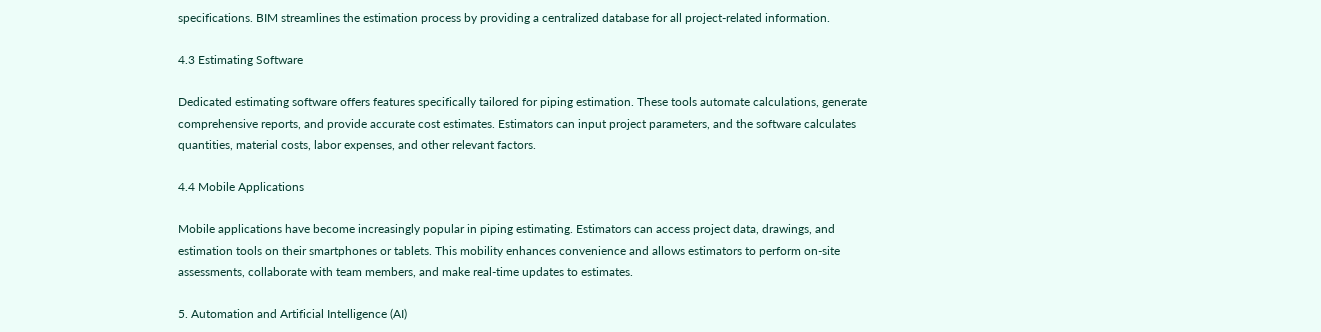specifications. BIM streamlines the estimation process by providing a centralized database for all project-related information.

4.3 Estimating Software

Dedicated estimating software offers features specifically tailored for piping estimation. These tools automate calculations, generate comprehensive reports, and provide accurate cost estimates. Estimators can input project parameters, and the software calculates quantities, material costs, labor expenses, and other relevant factors.

4.4 Mobile Applications

Mobile applications have become increasingly popular in piping estimating. Estimators can access project data, drawings, and estimation tools on their smartphones or tablets. This mobility enhances convenience and allows estimators to perform on-site assessments, collaborate with team members, and make real-time updates to estimates.

5. Automation and Artificial Intelligence (AI)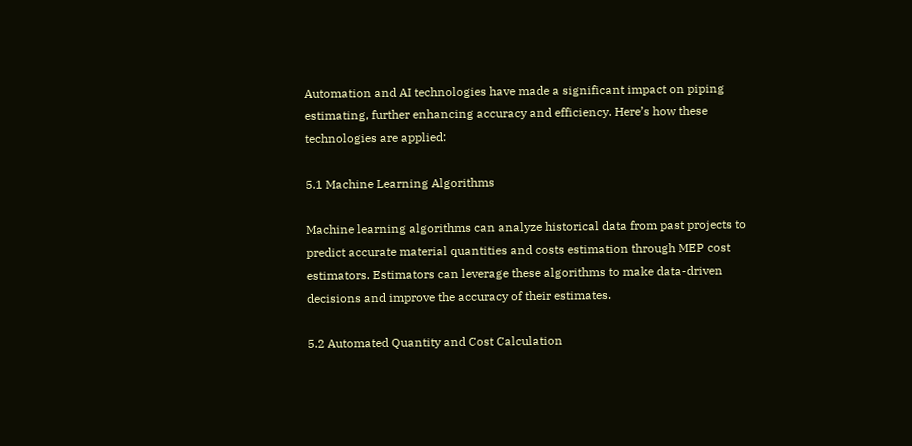Automation and AI technologies have made a significant impact on piping estimating, further enhancing accuracy and efficiency. Here’s how these technologies are applied:

5.1 Machine Learning Algorithms

Machine learning algorithms can analyze historical data from past projects to predict accurate material quantities and costs estimation through MEP cost estimators. Estimators can leverage these algorithms to make data-driven decisions and improve the accuracy of their estimates.

5.2 Automated Quantity and Cost Calculation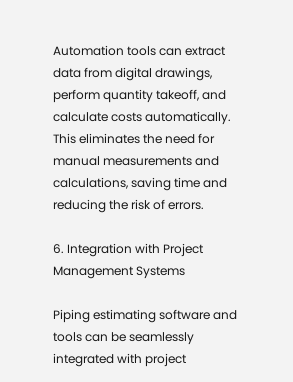Automation tools can extract data from digital drawings, perform quantity takeoff, and calculate costs automatically. This eliminates the need for manual measurements and calculations, saving time and reducing the risk of errors.

6. Integration with Project Management Systems

Piping estimating software and tools can be seamlessly integrated with project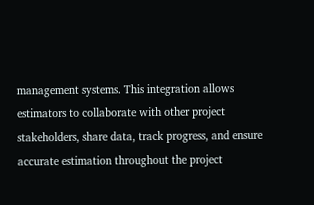management systems. This integration allows estimators to collaborate with other project stakeholders, share data, track progress, and ensure accurate estimation throughout the project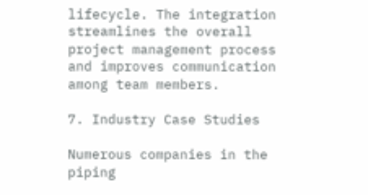lifecycle. The integration streamlines the overall project management process and improves communication among team members.

7. Industry Case Studies

Numerous companies in the piping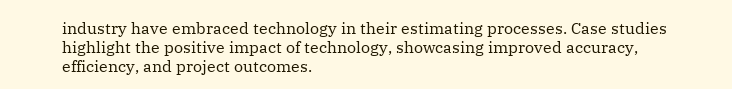industry have embraced technology in their estimating processes. Case studies highlight the positive impact of technology, showcasing improved accuracy, efficiency, and project outcomes.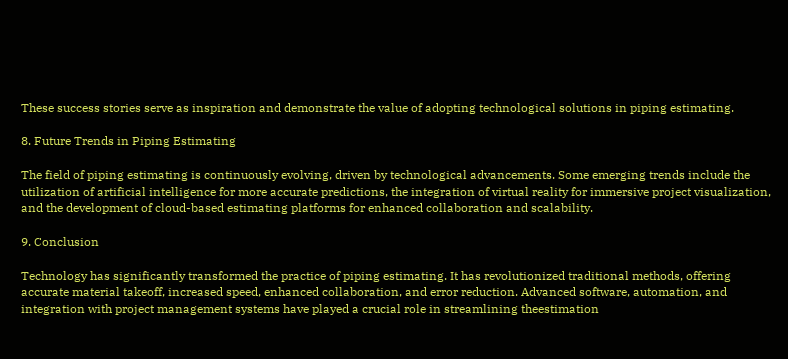These success stories serve as inspiration and demonstrate the value of adopting technological solutions in piping estimating.

8. Future Trends in Piping Estimating

The field of piping estimating is continuously evolving, driven by technological advancements. Some emerging trends include the utilization of artificial intelligence for more accurate predictions, the integration of virtual reality for immersive project visualization, and the development of cloud-based estimating platforms for enhanced collaboration and scalability.

9. Conclusion

Technology has significantly transformed the practice of piping estimating. It has revolutionized traditional methods, offering accurate material takeoff, increased speed, enhanced collaboration, and error reduction. Advanced software, automation, and integration with project management systems have played a crucial role in streamlining theestimation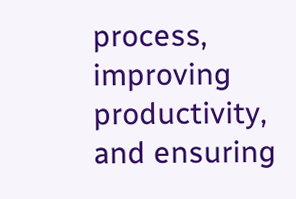process, improving productivity, and ensuring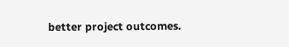better project outcomes.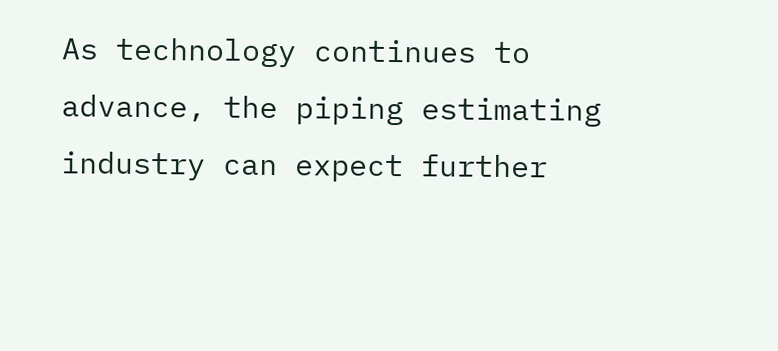As technology continues to advance, the piping estimating industry can expect further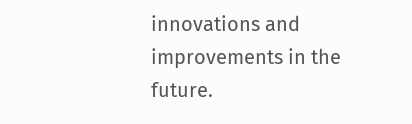innovations and improvements in the future.